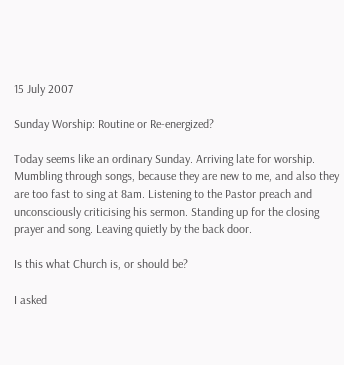15 July 2007

Sunday Worship: Routine or Re-energized?

Today seems like an ordinary Sunday. Arriving late for worship. Mumbling through songs, because they are new to me, and also they are too fast to sing at 8am. Listening to the Pastor preach and unconsciously criticising his sermon. Standing up for the closing prayer and song. Leaving quietly by the back door.

Is this what Church is, or should be?

I asked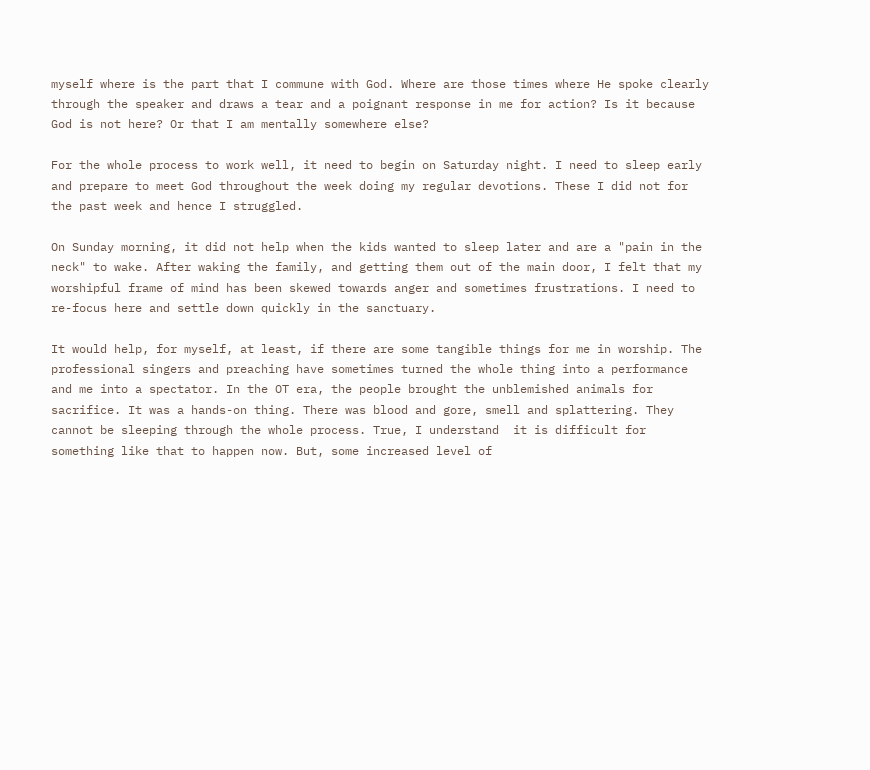myself where is the part that I commune with God. Where are those times where He spoke clearly through the speaker and draws a tear and a poignant response in me for action? Is it because God is not here? Or that I am mentally somewhere else?

For the whole process to work well, it need to begin on Saturday night. I need to sleep early and prepare to meet God throughout the week doing my regular devotions. These I did not for the past week and hence I struggled.

On Sunday morning, it did not help when the kids wanted to sleep later and are a "pain in the neck" to wake. After waking the family, and getting them out of the main door, I felt that my  worshipful frame of mind has been skewed towards anger and sometimes frustrations. I need to re-focus here and settle down quickly in the sanctuary.

It would help, for myself, at least, if there are some tangible things for me in worship. The professional singers and preaching have sometimes turned the whole thing into a performance and me into a spectator. In the OT era, the people brought the unblemished animals for sacrifice. It was a hands-on thing. There was blood and gore, smell and splattering. They cannot be sleeping through the whole process. True, I understand  it is difficult for something like that to happen now. But, some increased level of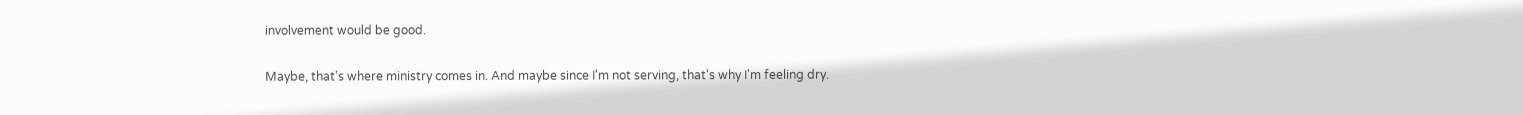involvement would be good.

Maybe, that's where ministry comes in. And maybe since I'm not serving, that's why I'm feeling dry.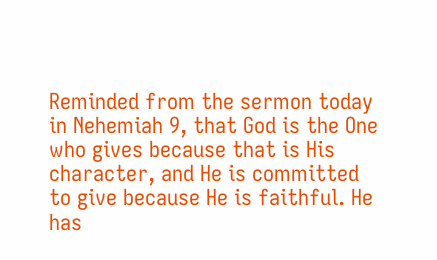Reminded from the sermon today in Nehemiah 9, that God is the One who gives because that is His character, and He is committed to give because He is faithful. He has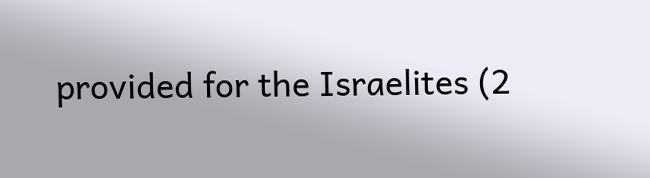provided for the Israelites (2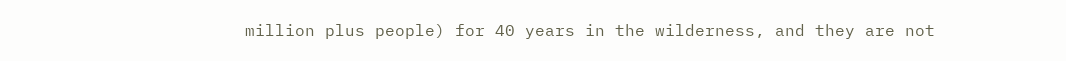million plus people) for 40 years in the wilderness, and they are not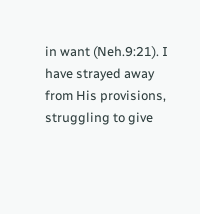in want (Neh.9:21). I have strayed away from His provisions, struggling to give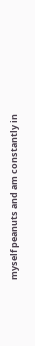myself peanuts and am constantly in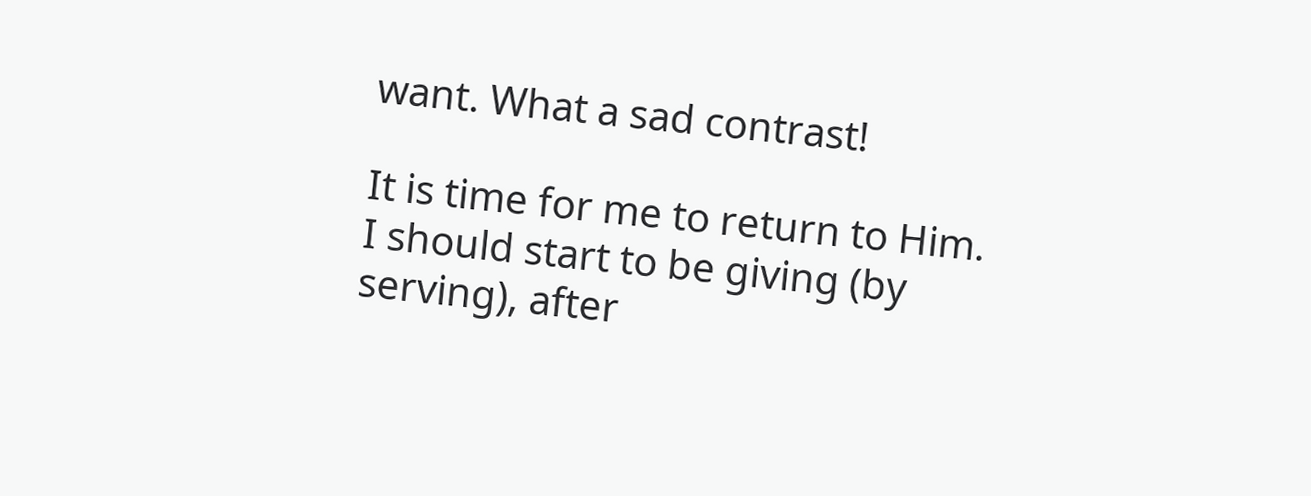want. What a sad contrast!

It is time for me to return to Him. I should start to be giving (by serving), after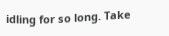idling for so long. Take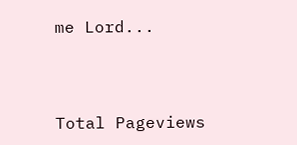me Lord...



Total Pageviews